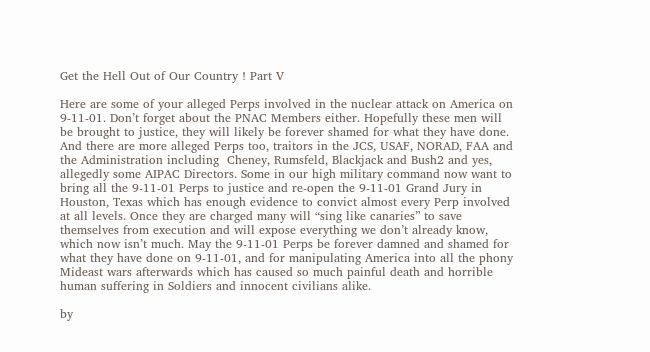Get the Hell Out of Our Country ! Part V

Here are some of your alleged Perps involved in the nuclear attack on America on 9-11-01. Don’t forget about the PNAC Members either. Hopefully these men will be brought to justice, they will likely be forever shamed for what they have done. And there are more alleged Perps too, traitors in the JCS, USAF, NORAD, FAA and the Administration including  Cheney, Rumsfeld, Blackjack and Bush2 and yes, allegedly some AIPAC Directors. Some in our high military command now want to bring all the 9-11-01 Perps to justice and re-open the 9-11-01 Grand Jury in Houston, Texas which has enough evidence to convict almost every Perp involved at all levels. Once they are charged many will “sing like canaries” to save themselves from execution and will expose everything we don’t already know, which now isn’t much. May the 9-11-01 Perps be forever damned and shamed for what they have done on 9-11-01, and for manipulating America into all the phony Mideast wars afterwards which has caused so much painful death and horrible human suffering in Soldiers and innocent civilians alike.

by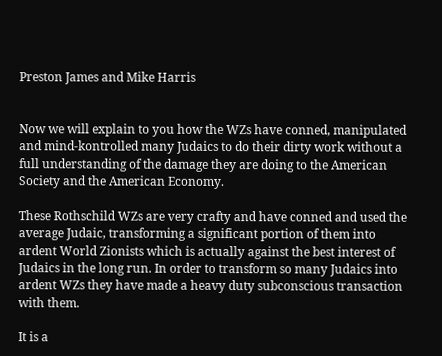Preston James and Mike Harris


Now we will explain to you how the WZs have conned, manipulated and mind-kontrolled many Judaics to do their dirty work without a full understanding of the damage they are doing to the American Society and the American Economy.

These Rothschild WZs are very crafty and have conned and used the average Judaic, transforming a significant portion of them into ardent World Zionists which is actually against the best interest of Judaics in the long run. In order to transform so many Judaics into ardent WZs they have made a heavy duty subconscious transaction with them.

It is a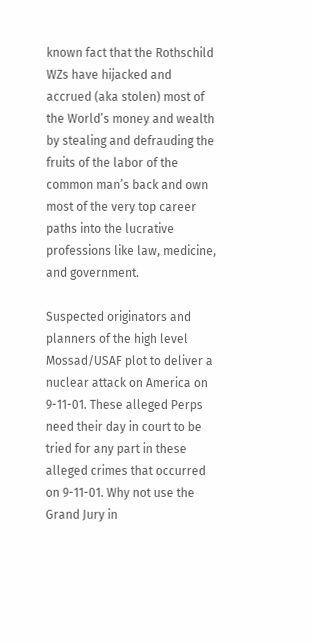known fact that the Rothschild WZs have hijacked and accrued (aka stolen) most of the World’s money and wealth by stealing and defrauding the fruits of the labor of the common man’s back and own most of the very top career paths into the lucrative professions like law, medicine, and government.

Suspected originators and planners of the high level Mossad/USAF plot to deliver a nuclear attack on America on 9-11-01. These alleged Perps need their day in court to be tried for any part in these alleged crimes that occurred on 9-11-01. Why not use the Grand Jury in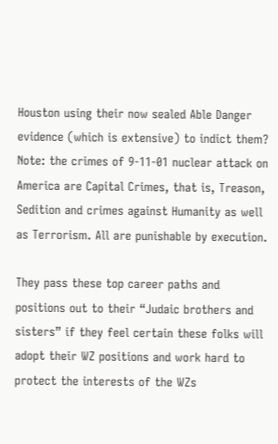Houston using their now sealed Able Danger evidence (which is extensive) to indict them?  Note: the crimes of 9-11-01 nuclear attack on America are Capital Crimes, that is, Treason, Sedition and crimes against Humanity as well as Terrorism. All are punishable by execution.

They pass these top career paths and positions out to their “Judaic brothers and sisters” if they feel certain these folks will adopt their WZ positions and work hard to protect the interests of the WZs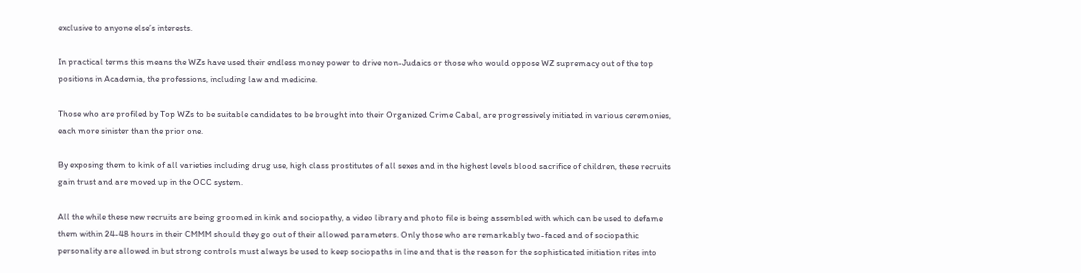exclusive to anyone else’s interests.

In practical terms this means the WZs have used their endless money power to drive non-Judaics or those who would oppose WZ supremacy out of the top positions in Academia, the professions, including law and medicine.

Those who are profiled by Top WZs to be suitable candidates to be brought into their Organized Crime Cabal, are progressively initiated in various ceremonies, each more sinister than the prior one.

By exposing them to kink of all varieties including drug use, high class prostitutes of all sexes and in the highest levels blood sacrifice of children, these recruits gain trust and are moved up in the OCC system.

All the while these new recruits are being groomed in kink and sociopathy, a video library and photo file is being assembled with which can be used to defame them within 24-48 hours in their CMMM should they go out of their allowed parameters. Only those who are remarkably two-faced and of sociopathic personality are allowed in but strong controls must always be used to keep sociopaths in line and that is the reason for the sophisticated initiation rites into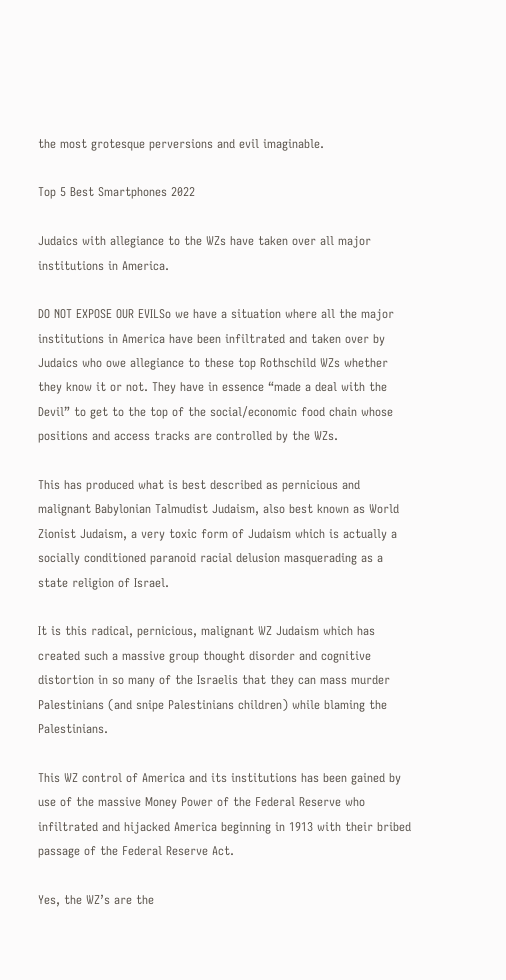the most grotesque perversions and evil imaginable.

Top 5 Best Smartphones 2022

Judaics with allegiance to the WZs have taken over all major institutions in America.

DO NOT EXPOSE OUR EVILSo we have a situation where all the major institutions in America have been infiltrated and taken over by Judaics who owe allegiance to these top Rothschild WZs whether they know it or not. They have in essence “made a deal with the Devil” to get to the top of the social/economic food chain whose positions and access tracks are controlled by the WZs.

This has produced what is best described as pernicious and malignant Babylonian Talmudist Judaism, also best known as World Zionist Judaism, a very toxic form of Judaism which is actually a socially conditioned paranoid racial delusion masquerading as a state religion of Israel.

It is this radical, pernicious, malignant WZ Judaism which has created such a massive group thought disorder and cognitive distortion in so many of the Israelis that they can mass murder Palestinians (and snipe Palestinians children) while blaming the Palestinians.

This WZ control of America and its institutions has been gained by use of the massive Money Power of the Federal Reserve who infiltrated and hijacked America beginning in 1913 with their bribed passage of the Federal Reserve Act.

Yes, the WZ’s are the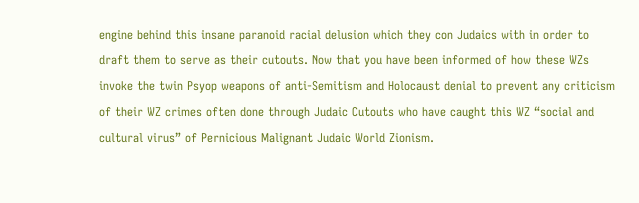engine behind this insane paranoid racial delusion which they con Judaics with in order to draft them to serve as their cutouts. Now that you have been informed of how these WZs invoke the twin Psyop weapons of anti-Semitism and Holocaust denial to prevent any criticism of their WZ crimes often done through Judaic Cutouts who have caught this WZ “social and cultural virus” of Pernicious Malignant Judaic World Zionism.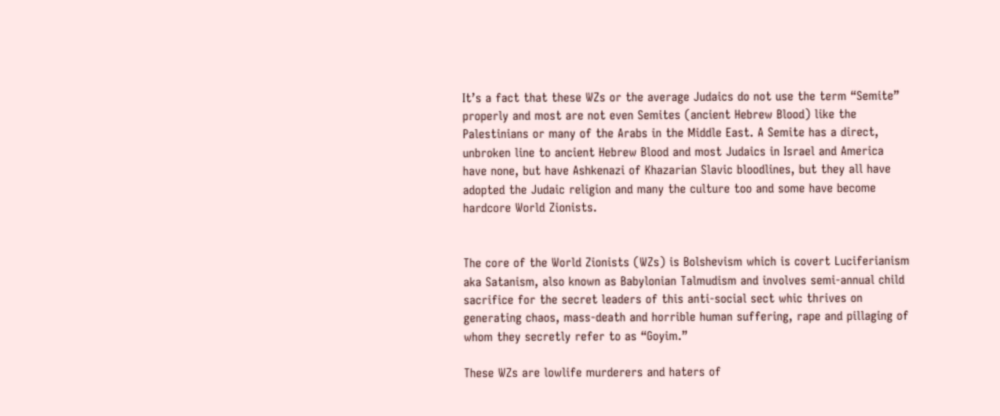It’s a fact that these WZs or the average Judaics do not use the term “Semite” properly and most are not even Semites (ancient Hebrew Blood) like the Palestinians or many of the Arabs in the Middle East. A Semite has a direct, unbroken line to ancient Hebrew Blood and most Judaics in Israel and America have none, but have Ashkenazi of Khazarian Slavic bloodlines, but they all have adopted the Judaic religion and many the culture too and some have become hardcore World Zionists.


The core of the World Zionists (WZs) is Bolshevism which is covert Luciferianism aka Satanism, also known as Babylonian Talmudism and involves semi-annual child sacrifice for the secret leaders of this anti-social sect whic thrives on generating chaos, mass-death and horrible human suffering, rape and pillaging of whom they secretly refer to as “Goyim.”

These WZs are lowlife murderers and haters of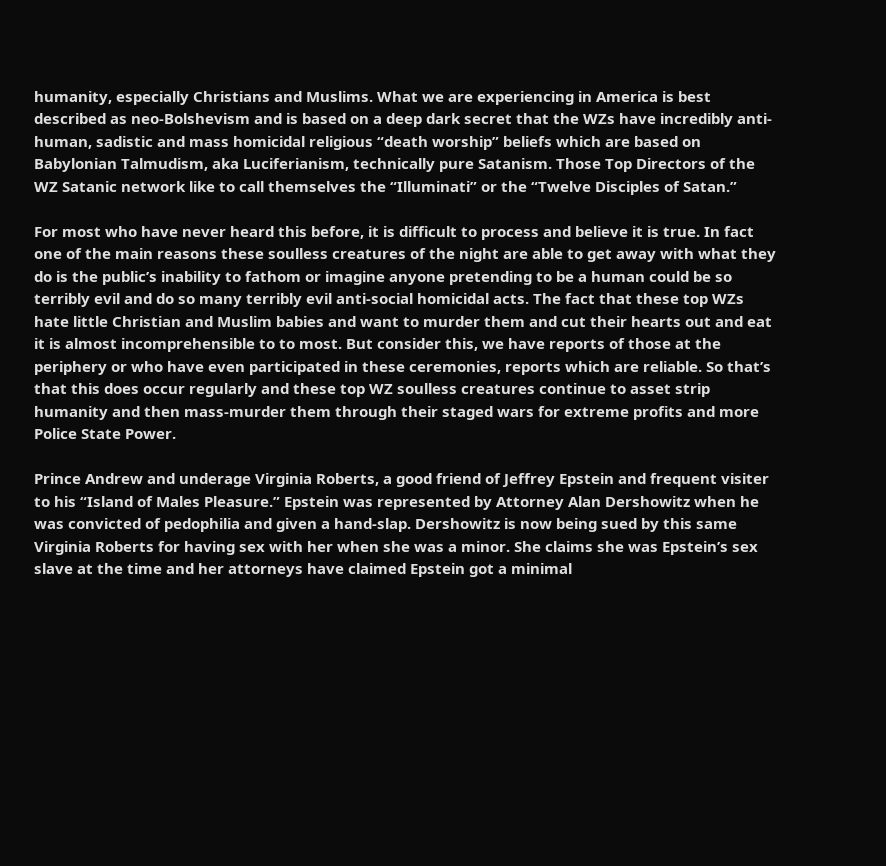humanity, especially Christians and Muslims. What we are experiencing in America is best described as neo-Bolshevism and is based on a deep dark secret that the WZs have incredibly anti-human, sadistic and mass homicidal religious “death worship” beliefs which are based on Babylonian Talmudism, aka Luciferianism, technically pure Satanism. Those Top Directors of the WZ Satanic network like to call themselves the “Illuminati” or the “Twelve Disciples of Satan.”

For most who have never heard this before, it is difficult to process and believe it is true. In fact one of the main reasons these soulless creatures of the night are able to get away with what they do is the public’s inability to fathom or imagine anyone pretending to be a human could be so terribly evil and do so many terribly evil anti-social homicidal acts. The fact that these top WZs hate little Christian and Muslim babies and want to murder them and cut their hearts out and eat it is almost incomprehensible to to most. But consider this, we have reports of those at the periphery or who have even participated in these ceremonies, reports which are reliable. So that’s that this does occur regularly and these top WZ soulless creatures continue to asset strip humanity and then mass-murder them through their staged wars for extreme profits and more Police State Power.

Prince Andrew and underage Virginia Roberts, a good friend of Jeffrey Epstein and frequent visiter to his “Island of Males Pleasure.” Epstein was represented by Attorney Alan Dershowitz when he was convicted of pedophilia and given a hand-slap. Dershowitz is now being sued by this same Virginia Roberts for having sex with her when she was a minor. She claims she was Epstein’s sex slave at the time and her attorneys have claimed Epstein got a minimal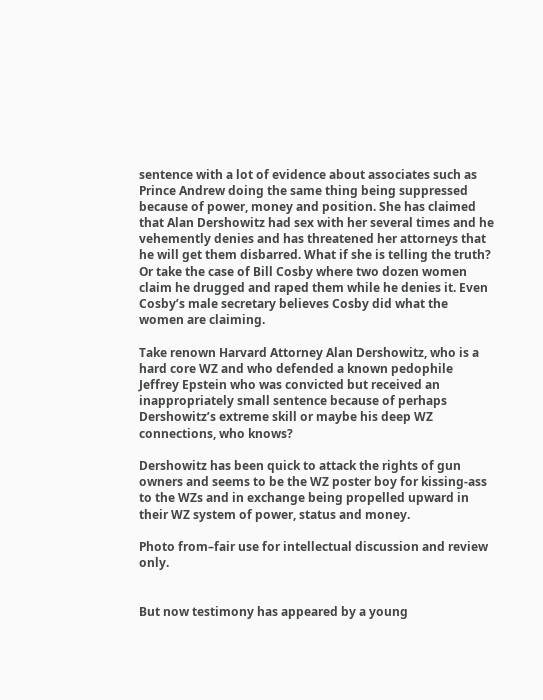sentence with a lot of evidence about associates such as Prince Andrew doing the same thing being suppressed because of power, money and position. She has claimed that Alan Dershowitz had sex with her several times and he vehemently denies and has threatened her attorneys that he will get them disbarred. What if she is telling the truth? Or take the case of Bill Cosby where two dozen women claim he drugged and raped them while he denies it. Even Cosby’s male secretary believes Cosby did what the women are claiming.

Take renown Harvard Attorney Alan Dershowitz, who is a hard core WZ and who defended a known pedophile Jeffrey Epstein who was convicted but received an inappropriately small sentence because of perhaps Dershowitz’s extreme skill or maybe his deep WZ connections, who knows?

Dershowitz has been quick to attack the rights of gun owners and seems to be the WZ poster boy for kissing-ass to the WZs and in exchange being propelled upward in their WZ system of power, status and money.

Photo from–fair use for intellectual discussion and review only.


But now testimony has appeared by a young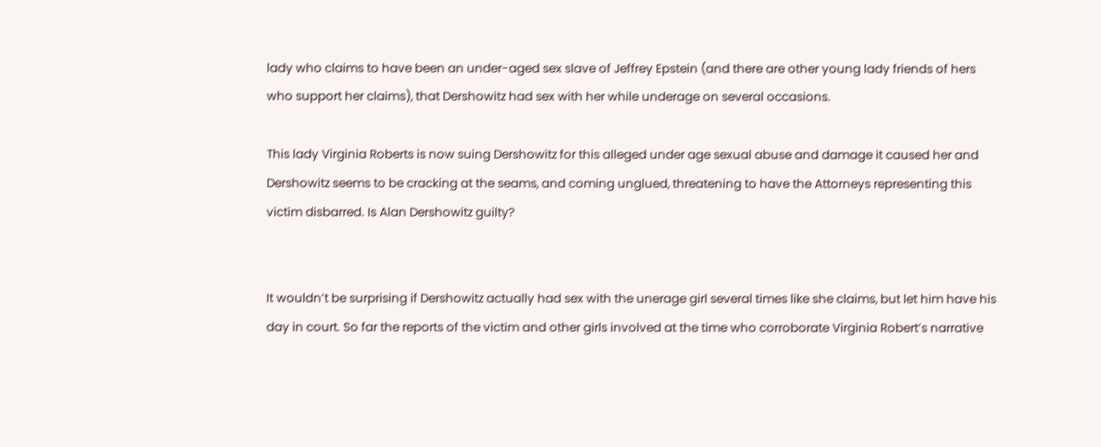lady who claims to have been an under-aged sex slave of Jeffrey Epstein (and there are other young lady friends of hers who support her claims), that Dershowitz had sex with her while underage on several occasions.

This lady Virginia Roberts is now suing Dershowitz for this alleged under age sexual abuse and damage it caused her and Dershowitz seems to be cracking at the seams, and coming unglued, threatening to have the Attorneys representing this victim disbarred. Is Alan Dershowitz guilty?


It wouldn’t be surprising if Dershowitz actually had sex with the unerage girl several times like she claims, but let him have his day in court. So far the reports of the victim and other girls involved at the time who corroborate Virginia Robert’s narrative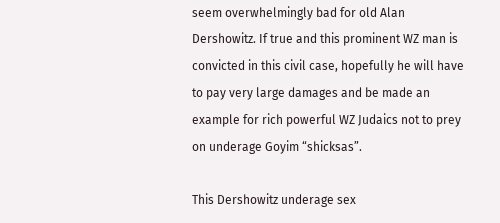seem overwhelmingly bad for old Alan Dershowitz. If true and this prominent WZ man is convicted in this civil case, hopefully he will have to pay very large damages and be made an example for rich powerful WZ Judaics not to prey on underage Goyim “shicksas”.

This Dershowitz underage sex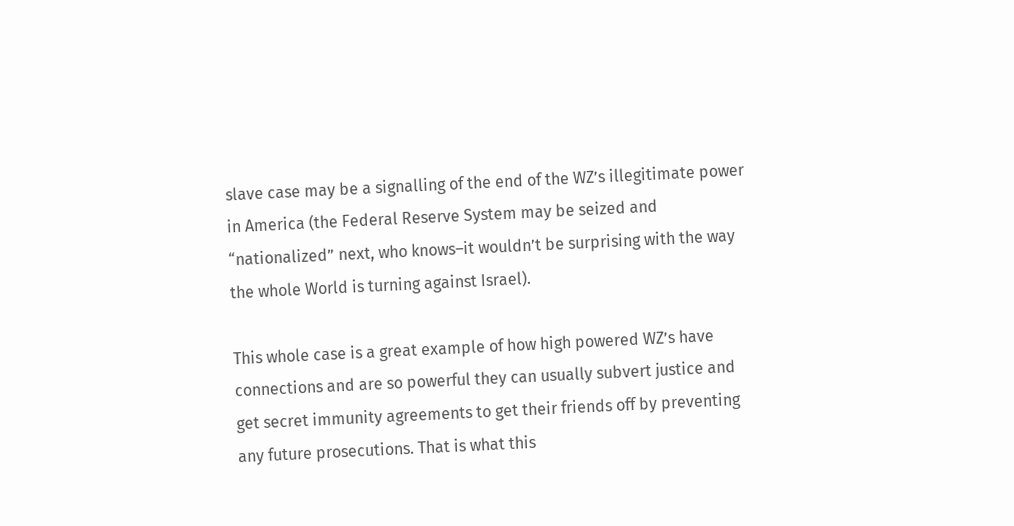slave case may be a signalling of the end of the WZ’s illegitimate power in America (the Federal Reserve System may be seized and “nationalized” next, who knows–it wouldn’t be surprising with the way the whole World is turning against Israel).

This whole case is a great example of how high powered WZ’s have  connections and are so powerful they can usually subvert justice and get secret immunity agreements to get their friends off by preventing any future prosecutions. That is what this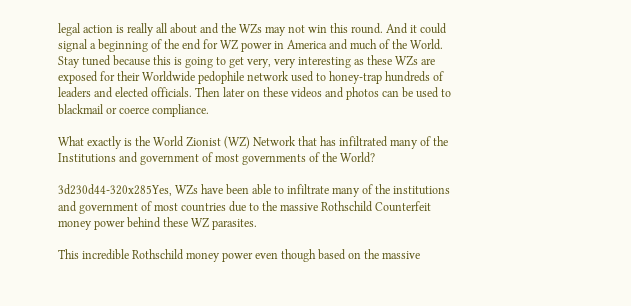legal action is really all about and the WZs may not win this round. And it could signal a beginning of the end for WZ power in America and much of the World. Stay tuned because this is going to get very, very interesting as these WZs are exposed for their Worldwide pedophile network used to honey-trap hundreds of leaders and elected officials. Then later on these videos and photos can be used to blackmail or coerce compliance.

What exactly is the World Zionist (WZ) Network that has infiltrated many of the Institutions and government of most governments of the World?

3d230d44-320x285Yes, WZs have been able to infiltrate many of the institutions and government of most countries due to the massive Rothschild Counterfeit money power behind these WZ parasites.

This incredible Rothschild money power even though based on the massive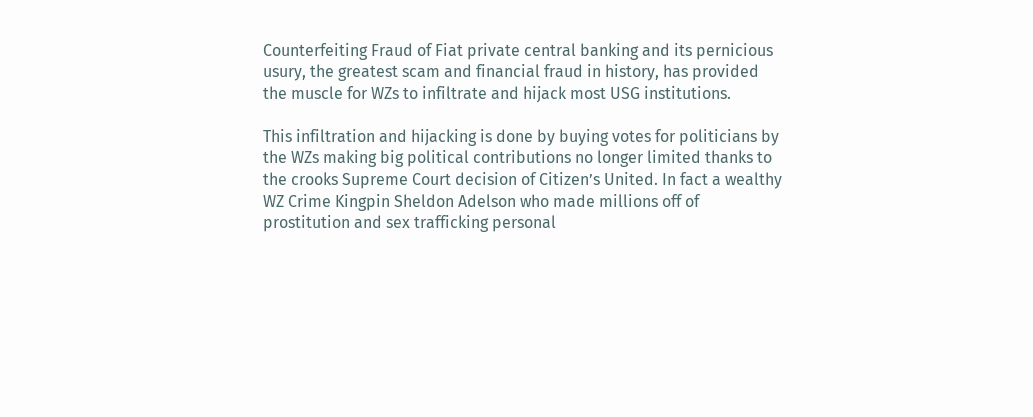Counterfeiting Fraud of Fiat private central banking and its pernicious usury, the greatest scam and financial fraud in history, has provided the muscle for WZs to infiltrate and hijack most USG institutions.

This infiltration and hijacking is done by buying votes for politicians by the WZs making big political contributions no longer limited thanks to the crooks Supreme Court decision of Citizen’s United. In fact a wealthy WZ Crime Kingpin Sheldon Adelson who made millions off of prostitution and sex trafficking personal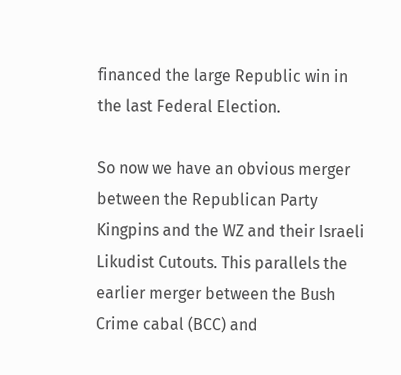financed the large Republic win in the last Federal Election.

So now we have an obvious merger between the Republican Party Kingpins and the WZ and their Israeli Likudist Cutouts. This parallels the earlier merger between the Bush Crime cabal (BCC) and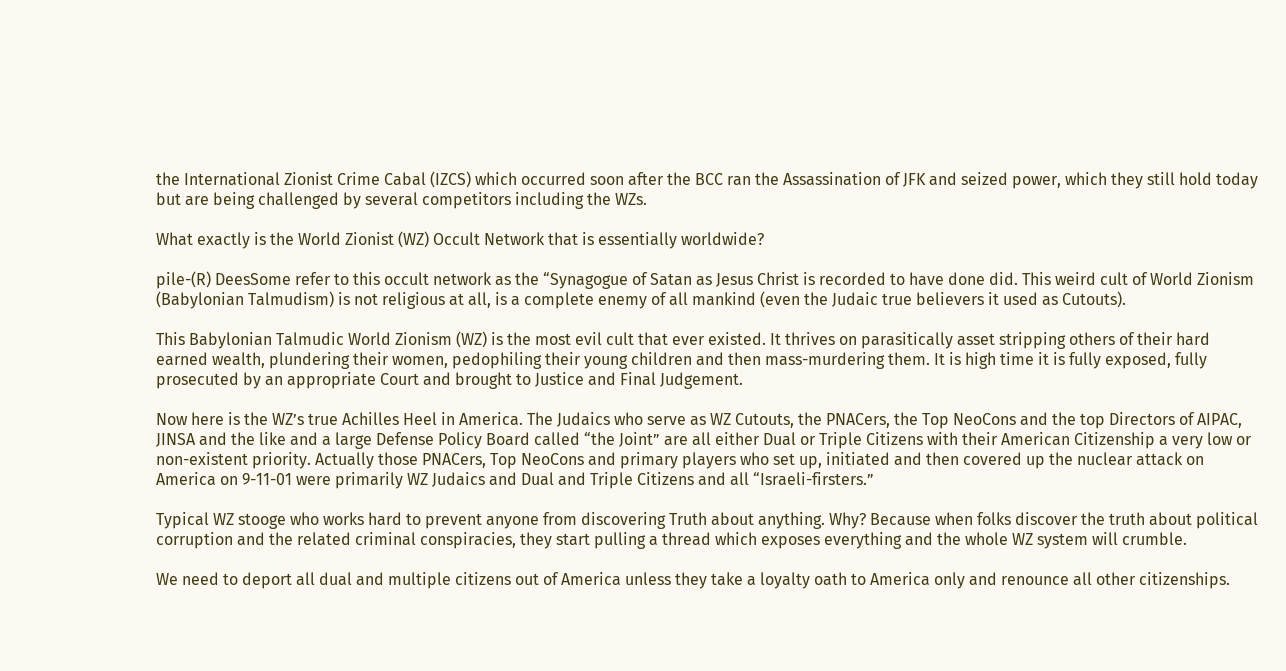the International Zionist Crime Cabal (IZCS) which occurred soon after the BCC ran the Assassination of JFK and seized power, which they still hold today but are being challenged by several competitors including the WZs.

What exactly is the World Zionist (WZ) Occult Network that is essentially worldwide?

pile-(R) DeesSome refer to this occult network as the “Synagogue of Satan as Jesus Christ is recorded to have done did. This weird cult of World Zionism (Babylonian Talmudism) is not religious at all, is a complete enemy of all mankind (even the Judaic true believers it used as Cutouts).

This Babylonian Talmudic World Zionism (WZ) is the most evil cult that ever existed. It thrives on parasitically asset stripping others of their hard earned wealth, plundering their women, pedophiling their young children and then mass-murdering them. It is high time it is fully exposed, fully prosecuted by an appropriate Court and brought to Justice and Final Judgement.

Now here is the WZ’s true Achilles Heel in America. The Judaics who serve as WZ Cutouts, the PNACers, the Top NeoCons and the top Directors of AIPAC, JINSA and the like and a large Defense Policy Board called “the Joint” are all either Dual or Triple Citizens with their American Citizenship a very low or non-existent priority. Actually those PNACers, Top NeoCons and primary players who set up, initiated and then covered up the nuclear attack on America on 9-11-01 were primarily WZ Judaics and Dual and Triple Citizens and all “Israeli-firsters.”

Typical WZ stooge who works hard to prevent anyone from discovering Truth about anything. Why? Because when folks discover the truth about political corruption and the related criminal conspiracies, they start pulling a thread which exposes everything and the whole WZ system will crumble.

We need to deport all dual and multiple citizens out of America unless they take a loyalty oath to America only and renounce all other citizenships.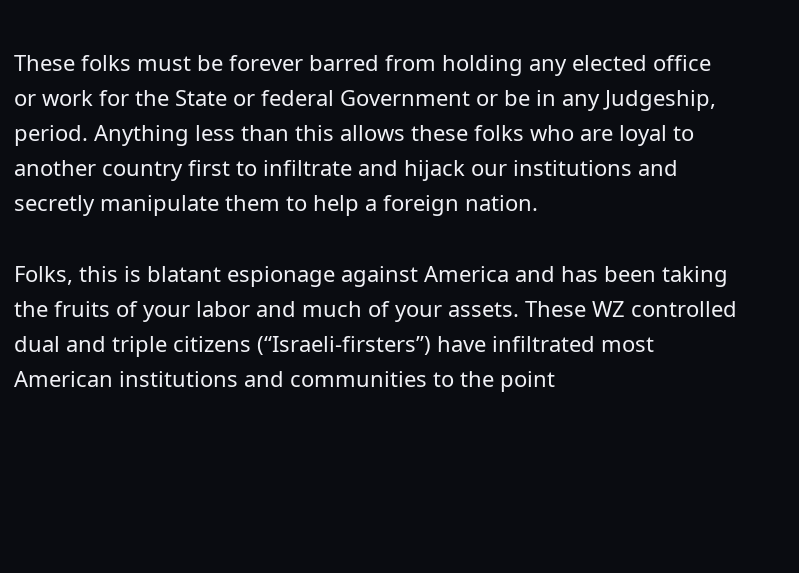These folks must be forever barred from holding any elected office or work for the State or federal Government or be in any Judgeship, period. Anything less than this allows these folks who are loyal to another country first to infiltrate and hijack our institutions and secretly manipulate them to help a foreign nation.

Folks, this is blatant espionage against America and has been taking the fruits of your labor and much of your assets. These WZ controlled dual and triple citizens (“Israeli-firsters”) have infiltrated most American institutions and communities to the point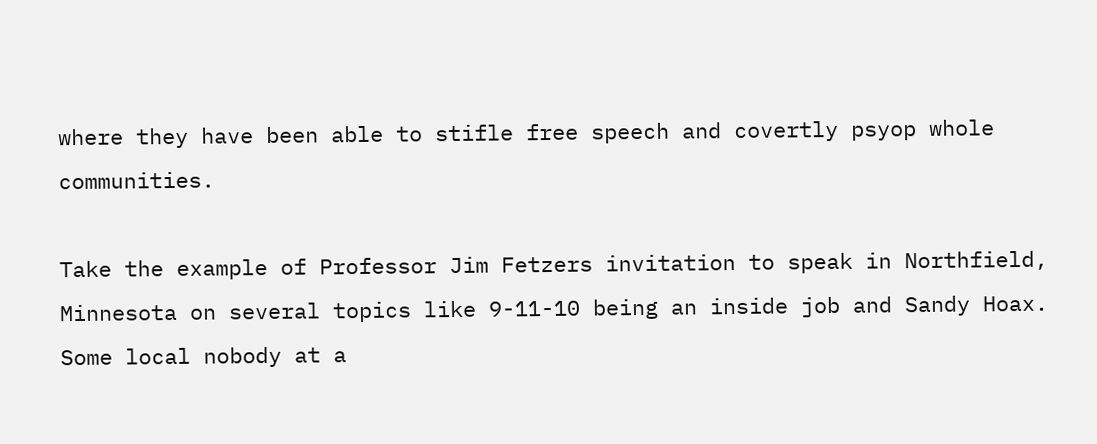where they have been able to stifle free speech and covertly psyop whole communities.

Take the example of Professor Jim Fetzers invitation to speak in Northfield, Minnesota on several topics like 9-11-10 being an inside job and Sandy Hoax. Some local nobody at a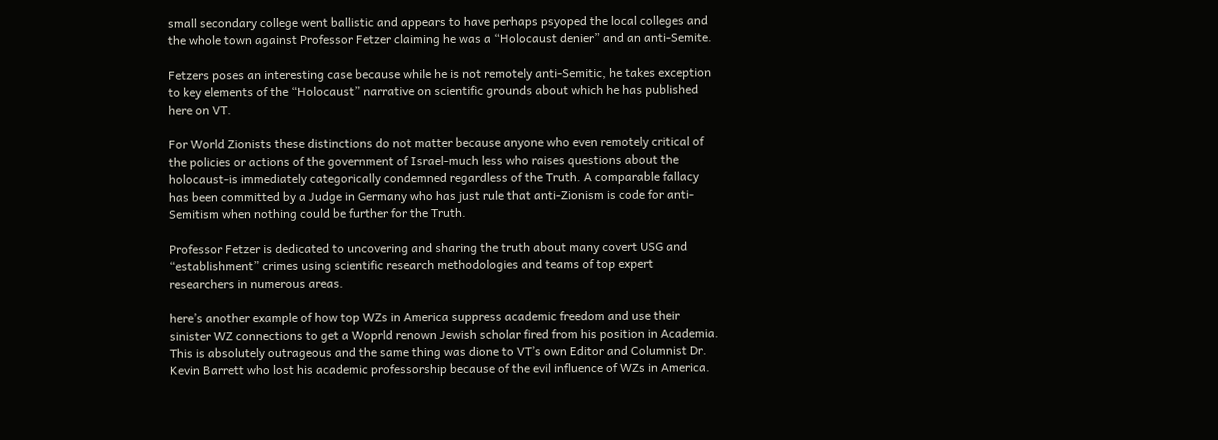small secondary college went ballistic and appears to have perhaps psyoped the local colleges and the whole town against Professor Fetzer claiming he was a “Holocaust denier” and an anti-Semite.

Fetzers poses an interesting case because while he is not remotely anti-Semitic, he takes exception to key elements of the “Holocaust” narrative on scientific grounds about which he has published here on VT.

For World Zionists these distinctions do not matter because anyone who even remotely critical of the policies or actions of the government of Israel-much less who raises questions about the holocaust-is immediately categorically condemned regardless of the Truth. A comparable fallacy has been committed by a Judge in Germany who has just rule that anti-Zionism is code for anti-Semitism when nothing could be further for the Truth.

Professor Fetzer is dedicated to uncovering and sharing the truth about many covert USG and “establishment” crimes using scientific research methodologies and teams of top expert researchers in numerous areas.

here’s another example of how top WZs in America suppress academic freedom and use their sinister WZ connections to get a Woprld renown Jewish scholar fired from his position in Academia. This is absolutely outrageous and the same thing was dione to VT’s own Editor and Columnist Dr. Kevin Barrett who lost his academic professorship because of the evil influence of WZs in America.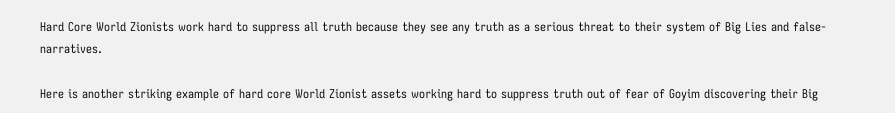Hard Core World Zionists work hard to suppress all truth because they see any truth as a serious threat to their system of Big Lies and false-narratives.

Here is another striking example of hard core World Zionist assets working hard to suppress truth out of fear of Goyim discovering their Big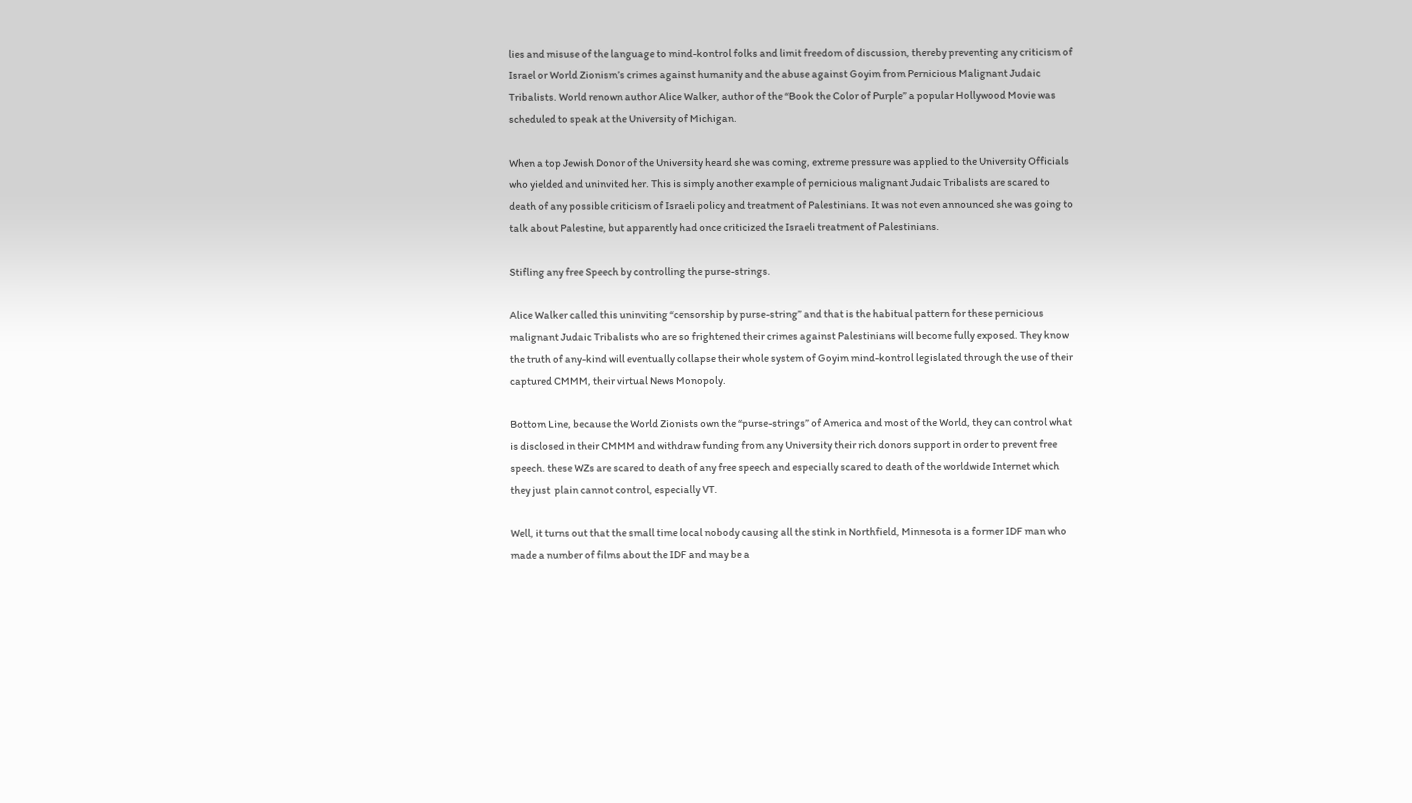lies and misuse of the language to mind-kontrol folks and limit freedom of discussion, thereby preventing any criticism of Israel or World Zionism’s crimes against humanity and the abuse against Goyim from Pernicious Malignant Judaic Tribalists. World renown author Alice Walker, author of the “Book the Color of Purple” a popular Hollywood Movie was scheduled to speak at the University of Michigan.

When a top Jewish Donor of the University heard she was coming, extreme pressure was applied to the University Officials who yielded and uninvited her. This is simply another example of pernicious malignant Judaic Tribalists are scared to death of any possible criticism of Israeli policy and treatment of Palestinians. It was not even announced she was going to talk about Palestine, but apparently had once criticized the Israeli treatment of Palestinians.

Stifling any free Speech by controlling the purse-strings.

Alice Walker called this uninviting “censorship by purse-string” and that is the habitual pattern for these pernicious malignant Judaic Tribalists who are so frightened their crimes against Palestinians will become fully exposed. They know the truth of any-kind will eventually collapse their whole system of Goyim mind-kontrol legislated through the use of their captured CMMM, their virtual News Monopoly.

Bottom Line, because the World Zionists own the “purse-strings” of America and most of the World, they can control what is disclosed in their CMMM and withdraw funding from any University their rich donors support in order to prevent free speech. these WZs are scared to death of any free speech and especially scared to death of the worldwide Internet which they just  plain cannot control, especially VT.

Well, it turns out that the small time local nobody causing all the stink in Northfield, Minnesota is a former IDF man who made a number of films about the IDF and may be a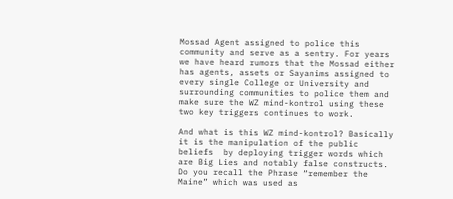Mossad Agent assigned to police this community and serve as a sentry. For years we have heard rumors that the Mossad either has agents, assets or Sayanims assigned to every single College or University and surrounding communities to police them and make sure the WZ mind-kontrol using these two key triggers continues to work.

And what is this WZ mind-kontrol? Basically it is the manipulation of the public beliefs  by deploying trigger words which are Big Lies and notably false constructs. Do you recall the Phrase “remember the Maine” which was used as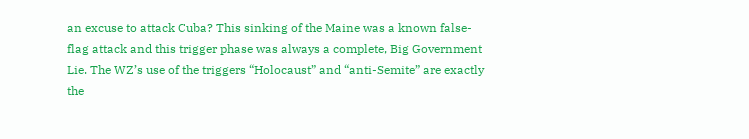an excuse to attack Cuba? This sinking of the Maine was a known false-flag attack and this trigger phase was always a complete, Big Government Lie. The WZ’s use of the triggers “Holocaust” and “anti-Semite” are exactly the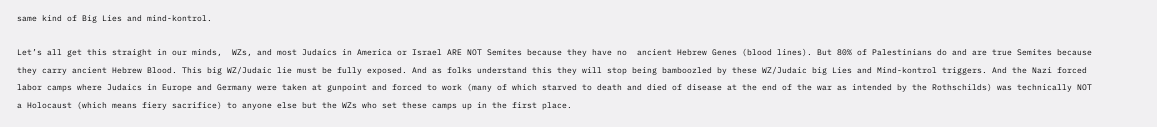same kind of Big Lies and mind-kontrol.

Let’s all get this straight in our minds,  WZs, and most Judaics in America or Israel ARE NOT Semites because they have no  ancient Hebrew Genes (blood lines). But 80% of Palestinians do and are true Semites because they carry ancient Hebrew Blood. This big WZ/Judaic lie must be fully exposed. And as folks understand this they will stop being bamboozled by these WZ/Judaic big Lies and Mind-kontrol triggers. And the Nazi forced labor camps where Judaics in Europe and Germany were taken at gunpoint and forced to work (many of which starved to death and died of disease at the end of the war as intended by the Rothschilds) was technically NOT a Holocaust (which means fiery sacrifice) to anyone else but the WZs who set these camps up in the first place.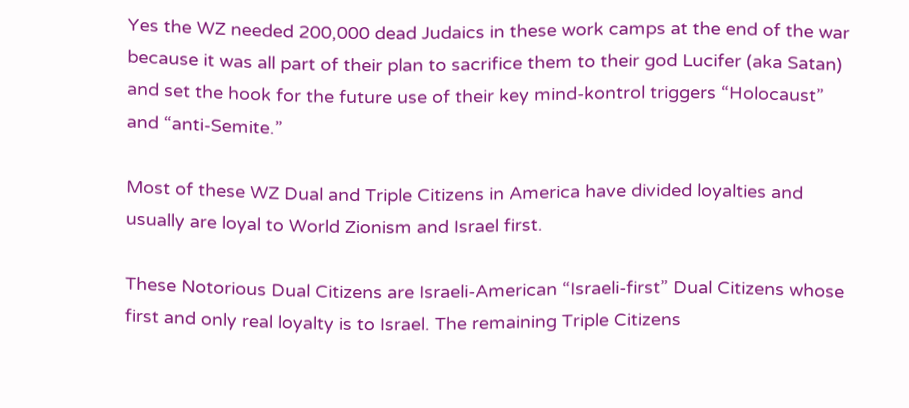Yes the WZ needed 200,000 dead Judaics in these work camps at the end of the war because it was all part of their plan to sacrifice them to their god Lucifer (aka Satan) and set the hook for the future use of their key mind-kontrol triggers “Holocaust” and “anti-Semite.”

Most of these WZ Dual and Triple Citizens in America have divided loyalties and usually are loyal to World Zionism and Israel first.

These Notorious Dual Citizens are Israeli-American “Israeli-first” Dual Citizens whose first and only real loyalty is to Israel. The remaining Triple Citizens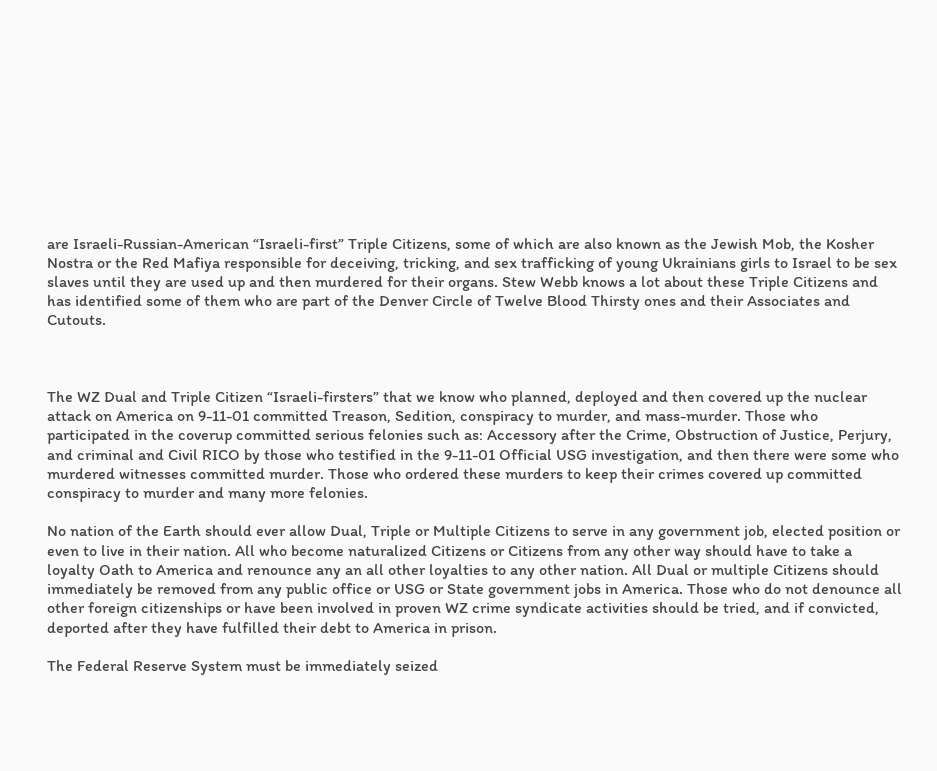are Israeli-Russian-American “Israeli-first” Triple Citizens, some of which are also known as the Jewish Mob, the Kosher Nostra or the Red Mafiya responsible for deceiving, tricking, and sex trafficking of young Ukrainians girls to Israel to be sex slaves until they are used up and then murdered for their organs. Stew Webb knows a lot about these Triple Citizens and has identified some of them who are part of the Denver Circle of Twelve Blood Thirsty ones and their Associates and Cutouts.



The WZ Dual and Triple Citizen “Israeli-firsters” that we know who planned, deployed and then covered up the nuclear attack on America on 9-11-01 committed Treason, Sedition, conspiracy to murder, and mass-murder. Those who participated in the coverup committed serious felonies such as: Accessory after the Crime, Obstruction of Justice, Perjury, and criminal and Civil RICO by those who testified in the 9-11-01 Official USG investigation, and then there were some who murdered witnesses committed murder. Those who ordered these murders to keep their crimes covered up committed conspiracy to murder and many more felonies.

No nation of the Earth should ever allow Dual, Triple or Multiple Citizens to serve in any government job, elected position or even to live in their nation. All who become naturalized Citizens or Citizens from any other way should have to take a loyalty Oath to America and renounce any an all other loyalties to any other nation. All Dual or multiple Citizens should immediately be removed from any public office or USG or State government jobs in America. Those who do not denounce all other foreign citizenships or have been involved in proven WZ crime syndicate activities should be tried, and if convicted, deported after they have fulfilled their debt to America in prison.

The Federal Reserve System must be immediately seized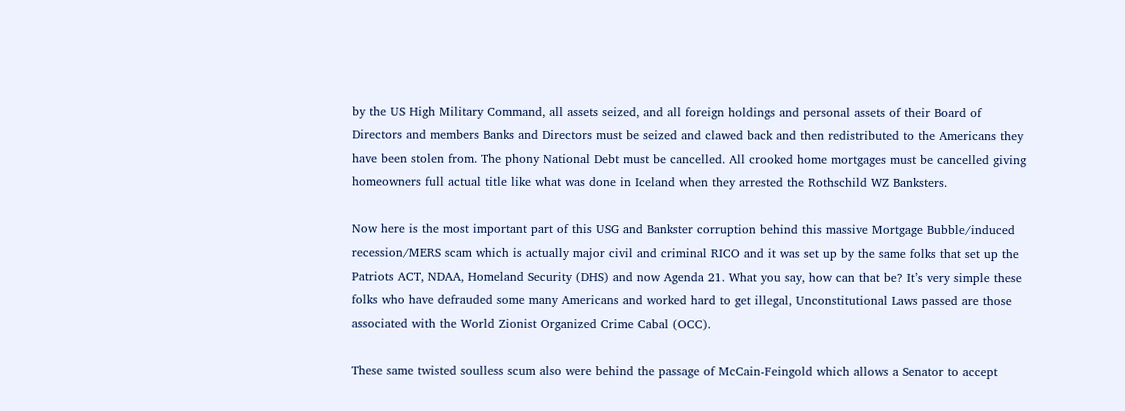by the US High Military Command, all assets seized, and all foreign holdings and personal assets of their Board of Directors and members Banks and Directors must be seized and clawed back and then redistributed to the Americans they have been stolen from. The phony National Debt must be cancelled. All crooked home mortgages must be cancelled giving homeowners full actual title like what was done in Iceland when they arrested the Rothschild WZ Banksters.

Now here is the most important part of this USG and Bankster corruption behind this massive Mortgage Bubble/induced recession/MERS scam which is actually major civil and criminal RICO and it was set up by the same folks that set up the Patriots ACT, NDAA, Homeland Security (DHS) and now Agenda 21. What you say, how can that be? It’s very simple these folks who have defrauded some many Americans and worked hard to get illegal, Unconstitutional Laws passed are those associated with the World Zionist Organized Crime Cabal (OCC).

These same twisted soulless scum also were behind the passage of McCain-Feingold which allows a Senator to accept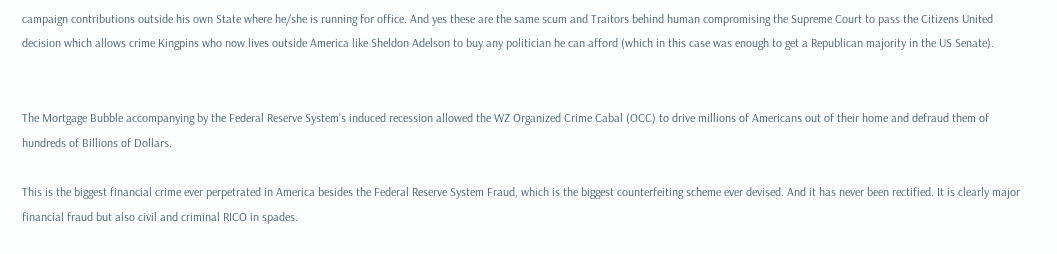campaign contributions outside his own State where he/she is running for office. And yes these are the same scum and Traitors behind human compromising the Supreme Court to pass the Citizens United decision which allows crime Kingpins who now lives outside America like Sheldon Adelson to buy any politician he can afford (which in this case was enough to get a Republican majority in the US Senate).


The Mortgage Bubble accompanying by the Federal Reserve System’s induced recession allowed the WZ Organized Crime Cabal (OCC) to drive millions of Americans out of their home and defraud them of hundreds of Billions of Dollars.

This is the biggest financial crime ever perpetrated in America besides the Federal Reserve System Fraud, which is the biggest counterfeiting scheme ever devised. And it has never been rectified. It is clearly major financial fraud but also civil and criminal RICO in spades.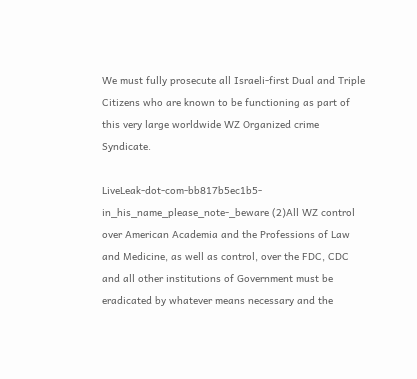We must fully prosecute all Israeli-first Dual and Triple Citizens who are known to be functioning as part of this very large worldwide WZ Organized crime Syndicate.

LiveLeak-dot-com-bb817b5ec1b5-in_his_name_please_note-_beware (2)All WZ control over American Academia and the Professions of Law and Medicine, as well as control, over the FDC, CDC and all other institutions of Government must be eradicated by whatever means necessary and the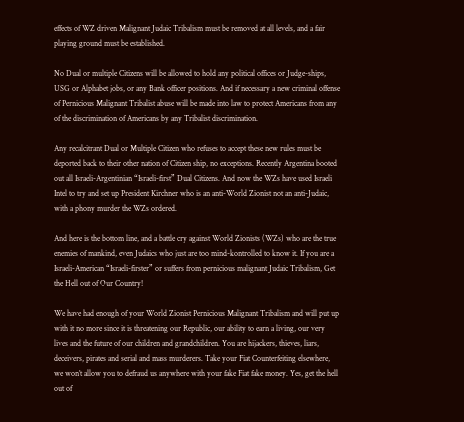effects of WZ driven Malignant Judaic Tribalism must be removed at all levels, and a fair playing ground must be established.

No Dual or multiple Citizens will be allowed to hold any political offices or Judge-ships,  USG or Alphabet jobs, or any Bank officer positions. And if necessary a new criminal offense of Pernicious Malignant Tribalist abuse will be made into law to protect Americans from any of the discrimination of Americans by any Tribalist discrimination.

Any recalcitrant Dual or Multiple Citizen who refuses to accept these new rules must be deported back to their other nation of Citizen ship, no exceptions. Recently Argentina booted out all Israeli-Argentinian “Israeli-first” Dual Citizens. And now the WZs have used Israeli Intel to try and set up President Kirchner who is an anti-World Zionist not an anti-Judaic, with a phony murder the WZs ordered.

And here is the bottom line, and a battle cry against World Zionists (WZs) who are the true enemies of mankind, even Judaics who just are too mind-kontrolled to know it. If you are a Israeli-American “Israeli-firster” or suffers from pernicious malignant Judaic Tribalism, Get the Hell out of Our Country!

We have had enough of your World Zionist Pernicious Malignant Tribalism and will put up with it no more since it is threatening our Republic, our ability to earn a living, our very lives and the future of our children and grandchildren. You are hijackers, thieves, liars, deceivers, pirates and serial and mass murderers. Take your Fiat Counterfeiting elsewhere, we won’t allow you to defraud us anywhere with your fake Fiat fake money. Yes, get the hell out of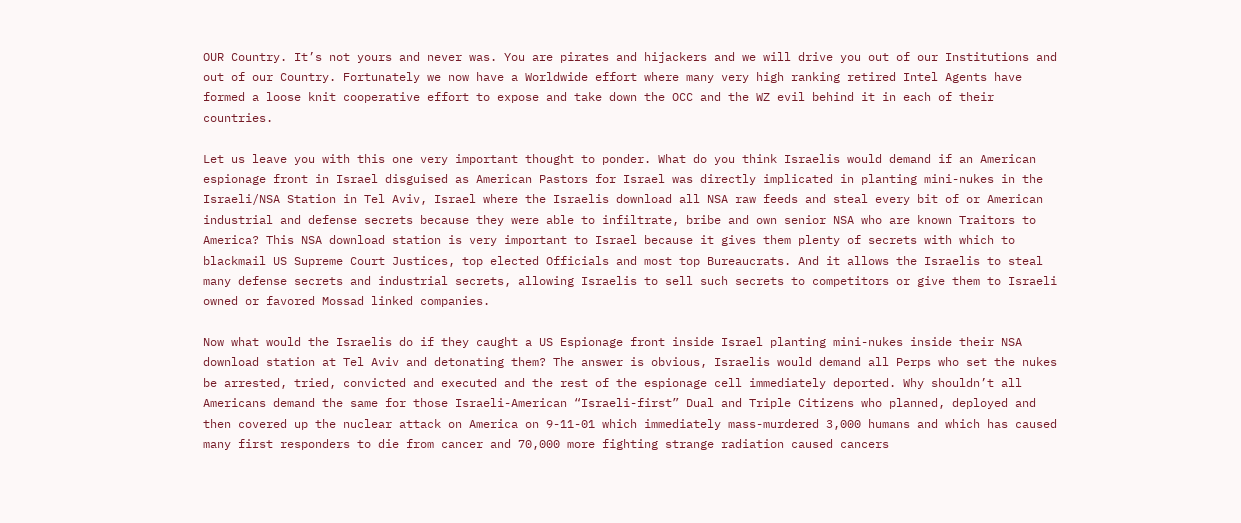OUR Country. It’s not yours and never was. You are pirates and hijackers and we will drive you out of our Institutions and out of our Country. Fortunately we now have a Worldwide effort where many very high ranking retired Intel Agents have formed a loose knit cooperative effort to expose and take down the OCC and the WZ evil behind it in each of their countries.

Let us leave you with this one very important thought to ponder. What do you think Israelis would demand if an American espionage front in Israel disguised as American Pastors for Israel was directly implicated in planting mini-nukes in the Israeli/NSA Station in Tel Aviv, Israel where the Israelis download all NSA raw feeds and steal every bit of or American industrial and defense secrets because they were able to infiltrate, bribe and own senior NSA who are known Traitors to America? This NSA download station is very important to Israel because it gives them plenty of secrets with which to blackmail US Supreme Court Justices, top elected Officials and most top Bureaucrats. And it allows the Israelis to steal many defense secrets and industrial secrets, allowing Israelis to sell such secrets to competitors or give them to Israeli owned or favored Mossad linked companies.

Now what would the Israelis do if they caught a US Espionage front inside Israel planting mini-nukes inside their NSA download station at Tel Aviv and detonating them? The answer is obvious, Israelis would demand all Perps who set the nukes be arrested, tried, convicted and executed and the rest of the espionage cell immediately deported. Why shouldn’t all Americans demand the same for those Israeli-American “Israeli-first” Dual and Triple Citizens who planned, deployed and then covered up the nuclear attack on America on 9-11-01 which immediately mass-murdered 3,000 humans and which has caused many first responders to die from cancer and 70,000 more fighting strange radiation caused cancers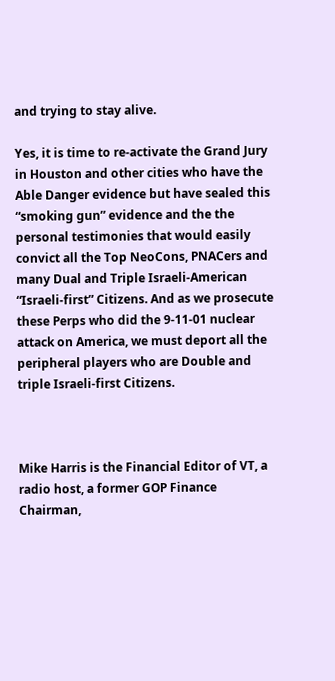and trying to stay alive.

Yes, it is time to re-activate the Grand Jury in Houston and other cities who have the Able Danger evidence but have sealed this “smoking gun” evidence and the the personal testimonies that would easily convict all the Top NeoCons, PNACers and many Dual and Triple Israeli-American “Israeli-first” Citizens. And as we prosecute these Perps who did the 9-11-01 nuclear attack on America, we must deport all the peripheral players who are Double and triple Israeli-first Citizens.



Mike Harris is the Financial Editor of VT, a radio host, a former GOP Finance Chairman,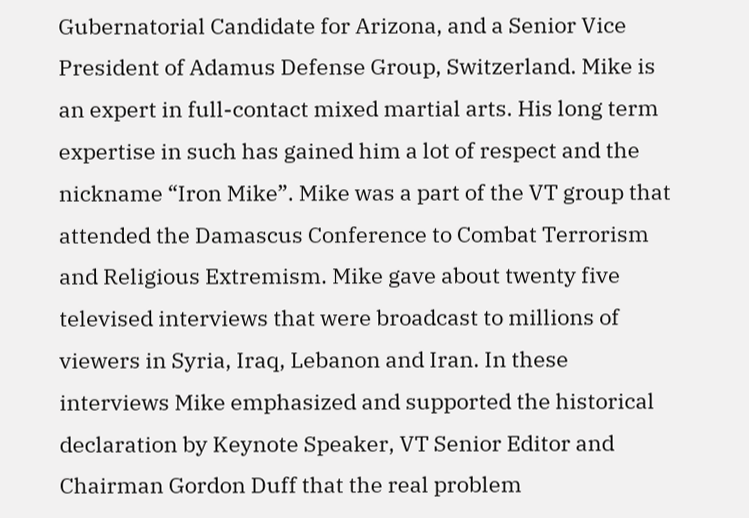Gubernatorial Candidate for Arizona, and a Senior Vice President of Adamus Defense Group, Switzerland. Mike is an expert in full-contact mixed martial arts. His long term expertise in such has gained him a lot of respect and the nickname “Iron Mike”. Mike was a part of the VT group that attended the Damascus Conference to Combat Terrorism and Religious Extremism. Mike gave about twenty five televised interviews that were broadcast to millions of viewers in Syria, Iraq, Lebanon and Iran. In these interviews Mike emphasized and supported the historical declaration by Keynote Speaker, VT Senior Editor and Chairman Gordon Duff that the real problem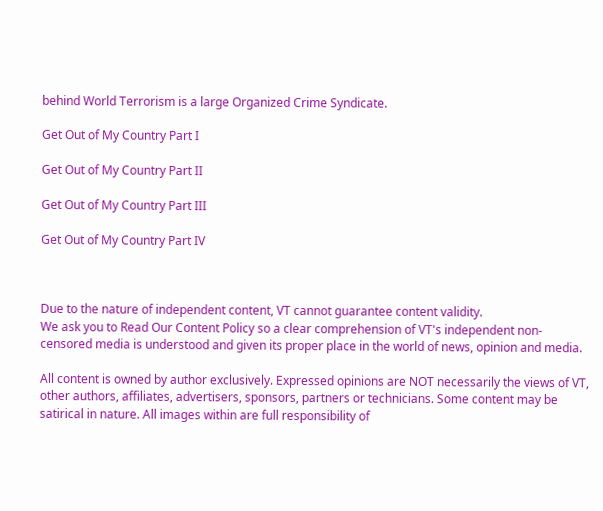behind World Terrorism is a large Organized Crime Syndicate.

Get Out of My Country Part I

Get Out of My Country Part II

Get Out of My Country Part III

Get Out of My Country Part IV



Due to the nature of independent content, VT cannot guarantee content validity.
We ask you to Read Our Content Policy so a clear comprehension of VT's independent non-censored media is understood and given its proper place in the world of news, opinion and media.

All content is owned by author exclusively. Expressed opinions are NOT necessarily the views of VT, other authors, affiliates, advertisers, sponsors, partners or technicians. Some content may be satirical in nature. All images within are full responsibility of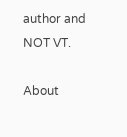author and NOT VT.

About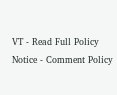VT - Read Full Policy Notice - Comment Policy